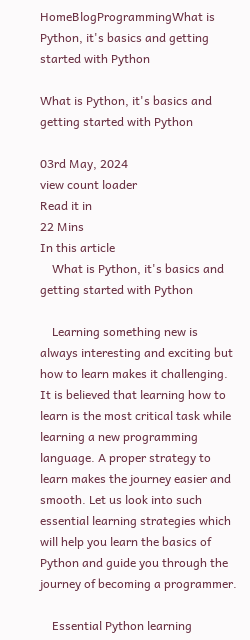HomeBlogProgrammingWhat is Python, it's basics and getting started with Python

What is Python, it's basics and getting started with Python

03rd May, 2024
view count loader
Read it in
22 Mins
In this article
    What is Python, it's basics and getting started with Python

    Learning something new is always interesting and exciting but how to learn makes it challenging. It is believed that learning how to learn is the most critical task while learning a new programming language. A proper strategy to learn makes the journey easier and smooth. Let us look into such essential learning strategies which will help you learn the basics of Python and guide you through the journey of becoming a programmer.

    Essential Python learning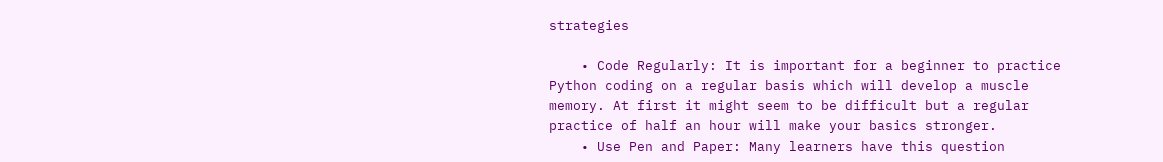strategies

    • Code Regularly: It is important for a beginner to practice Python coding on a regular basis which will develop a muscle memory. At first it might seem to be difficult but a regular practice of half an hour will make your basics stronger.
    • Use Pen and Paper: Many learners have this question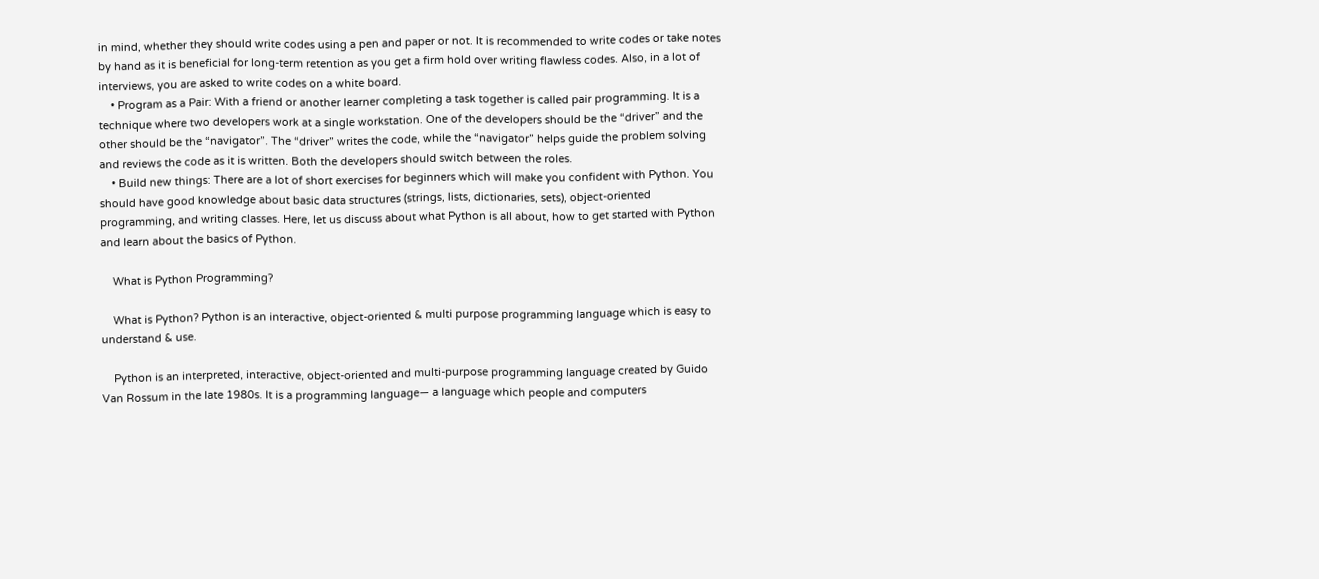in mind, whether they should write codes using a pen and paper or not. It is recommended to write codes or take notes by hand as it is beneficial for long-term retention as you get a firm hold over writing flawless codes. Also, in a lot of interviews, you are asked to write codes on a white board.
    • Program as a Pair: With a friend or another learner completing a task together is called pair programming. It is a technique where two developers work at a single workstation. One of the developers should be the “driver” and the other should be the “navigator”. The “driver” writes the code, while the “navigator” helps guide the problem solving and reviews the code as it is written. Both the developers should switch between the roles.
    • Build new things: There are a lot of short exercises for beginners which will make you confident with Python. You should have good knowledge about basic data structures (strings, lists, dictionaries, sets), object-oriented programming, and writing classes. Here, let us discuss about what Python is all about, how to get started with Python and learn about the basics of Python.

    What is Python Programming?

    What is Python? Python is an interactive, object-oriented & multi purpose programming language which is easy to understand & use.

    Python is an interpreted, interactive, object-oriented and multi-purpose programming language created by Guido Van Rossum in the late 1980s. It is a programming language— a language which people and computers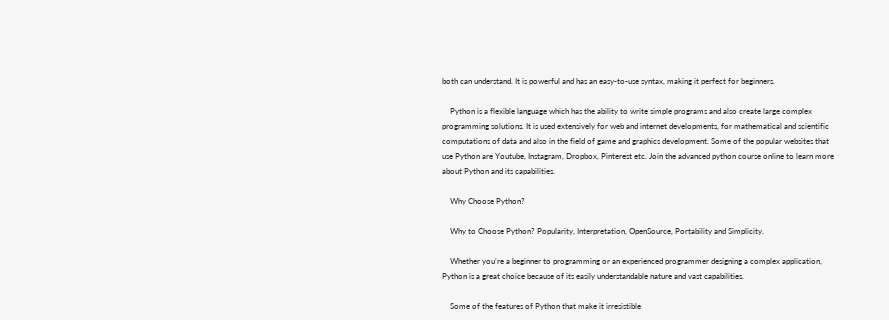both can understand. It is powerful and has an easy-to-use syntax, making it perfect for beginners.

    Python is a flexible language which has the ability to write simple programs and also create large complex programming solutions. It is used extensively for web and internet developments, for mathematical and scientific computations of data and also in the field of game and graphics development. Some of the popular websites that use Python are Youtube, Instagram, Dropbox, Pinterest etc. Join the advanced python course online to learn more about Python and its capabilities.

    Why Choose Python?

    Why to Choose Python? Popularity, Interpretation, OpenSource, Portability and Simplicity.

    Whether you’re a beginner to programming or an experienced programmer designing a complex application, Python is a great choice because of its easily understandable nature and vast capabilities.

    Some of the features of Python that make it irresistible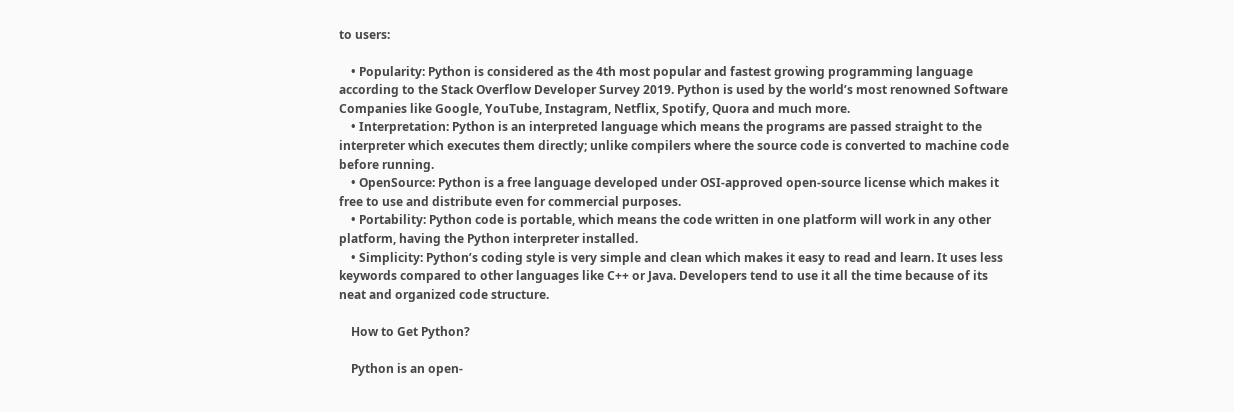to users:

    • Popularity: Python is considered as the 4th most popular and fastest growing programming language according to the Stack Overflow Developer Survey 2019. Python is used by the world’s most renowned Software Companies like Google, YouTube, Instagram, Netflix, Spotify, Quora and much more.
    • Interpretation: Python is an interpreted language which means the programs are passed straight to the interpreter which executes them directly; unlike compilers where the source code is converted to machine code before running.
    • OpenSource: Python is a free language developed under OSI-approved open-source license which makes it free to use and distribute even for commercial purposes.
    • Portability: Python code is portable, which means the code written in one platform will work in any other platform, having the Python interpreter installed.
    • Simplicity: Python’s coding style is very simple and clean which makes it easy to read and learn. It uses less keywords compared to other languages like C++ or Java. Developers tend to use it all the time because of its neat and organized code structure.

    How to Get Python?

    Python is an open-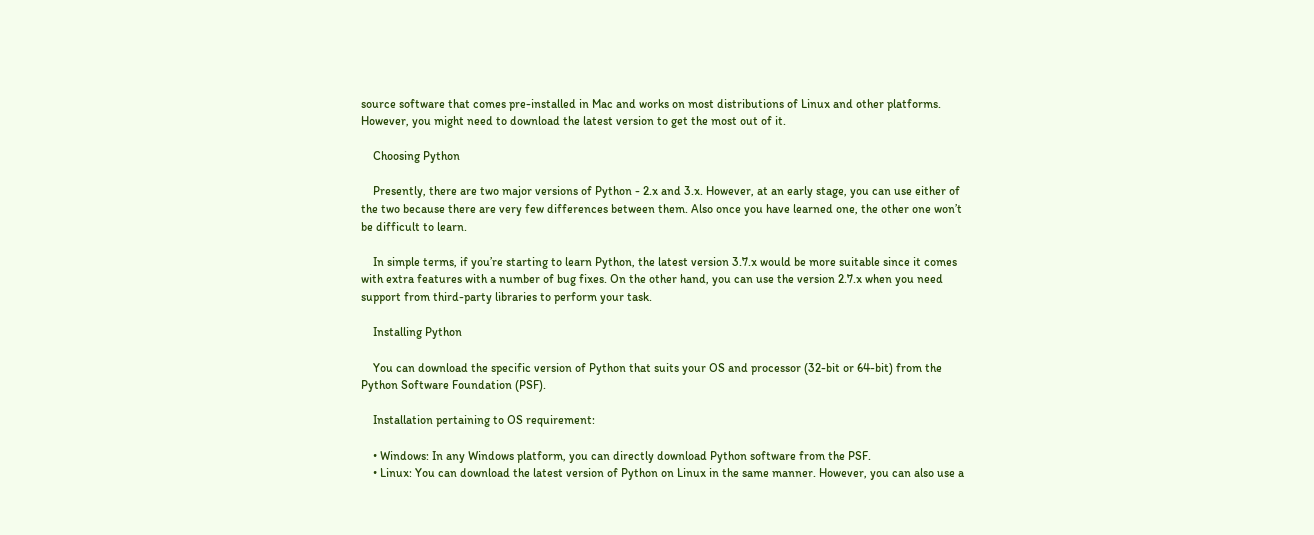source software that comes pre-installed in Mac and works on most distributions of Linux and other platforms. However, you might need to download the latest version to get the most out of it.

    Choosing Python

    Presently, there are two major versions of Python - 2.x and 3.x. However, at an early stage, you can use either of the two because there are very few differences between them. Also once you have learned one, the other one won’t be difficult to learn.

    In simple terms, if you’re starting to learn Python, the latest version 3.7.x would be more suitable since it comes with extra features with a number of bug fixes. On the other hand, you can use the version 2.7.x when you need support from third-party libraries to perform your task.

    Installing Python

    You can download the specific version of Python that suits your OS and processor (32-bit or 64-bit) from the Python Software Foundation (PSF).

    Installation pertaining to OS requirement:

    • Windows: In any Windows platform, you can directly download Python software from the PSF.
    • Linux: You can download the latest version of Python on Linux in the same manner. However, you can also use a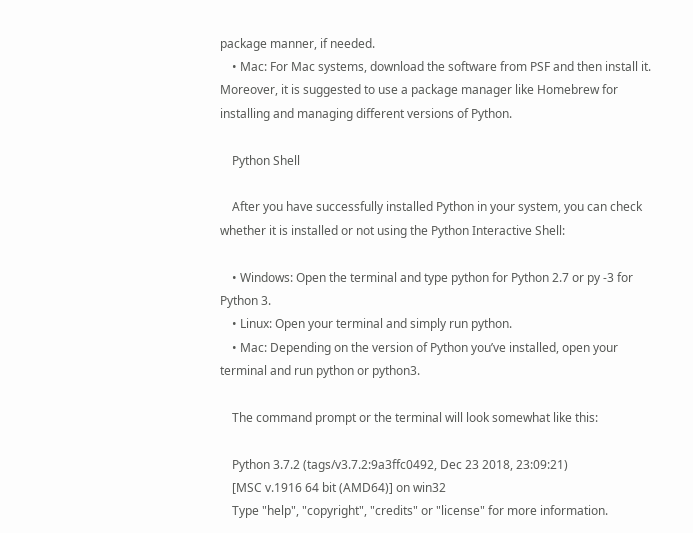package manner, if needed.
    • Mac: For Mac systems, download the software from PSF and then install it. Moreover, it is suggested to use a package manager like Homebrew for installing and managing different versions of Python.

    Python Shell

    After you have successfully installed Python in your system, you can check whether it is installed or not using the Python Interactive Shell:

    • Windows: Open the terminal and type python for Python 2.7 or py -3 for Python 3.
    • Linux: Open your terminal and simply run python.
    • Mac: Depending on the version of Python you’ve installed, open your terminal and run python or python3.

    The command prompt or the terminal will look somewhat like this:

    Python 3.7.2 (tags/v3.7.2:9a3ffc0492, Dec 23 2018, 23:09:21)
    [MSC v.1916 64 bit (AMD64)] on win32
    Type "help", "copyright", "credits" or "license" for more information.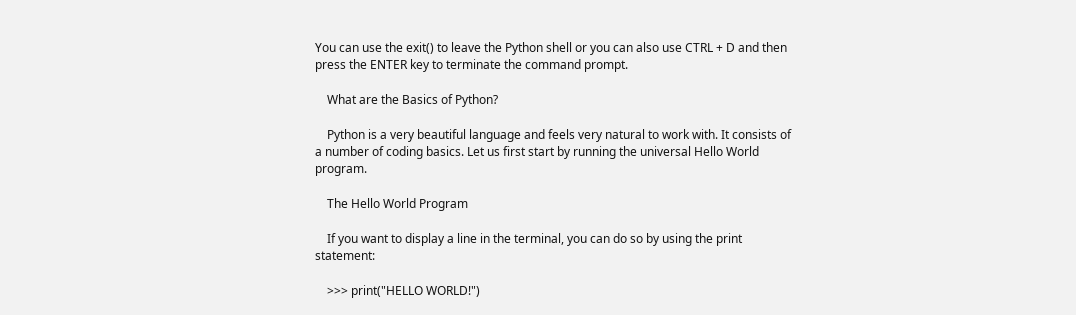You can use the exit() to leave the Python shell or you can also use CTRL + D and then press the ENTER key to terminate the command prompt.

    What are the Basics of Python?

    Python is a very beautiful language and feels very natural to work with. It consists of a number of coding basics. Let us first start by running the universal Hello World program.

    The Hello World Program

    If you want to display a line in the terminal, you can do so by using the print statement:

    >>> print("HELLO WORLD!")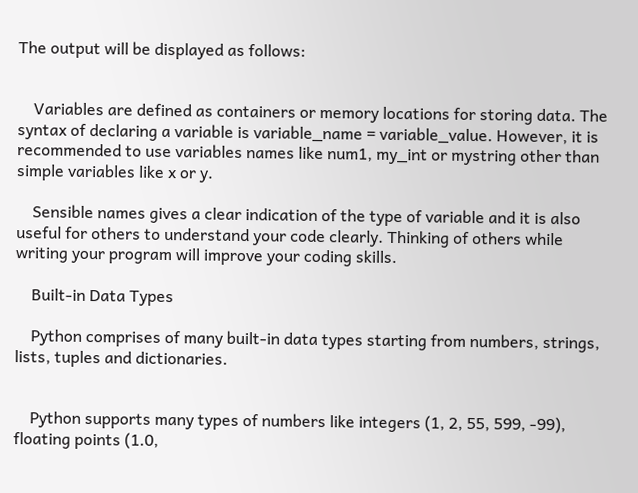The output will be displayed as follows:


    Variables are defined as containers or memory locations for storing data. The syntax of declaring a variable is variable_name = variable_value. However, it is recommended to use variables names like num1, my_int or mystring other than simple variables like x or y.

    Sensible names gives a clear indication of the type of variable and it is also useful for others to understand your code clearly. Thinking of others while writing your program will improve your coding skills.

    Built-in Data Types

    Python comprises of many built-in data types starting from numbers, strings, lists, tuples and dictionaries.


    Python supports many types of numbers like integers (1, 2, 55, 599, -99), floating points (1.0,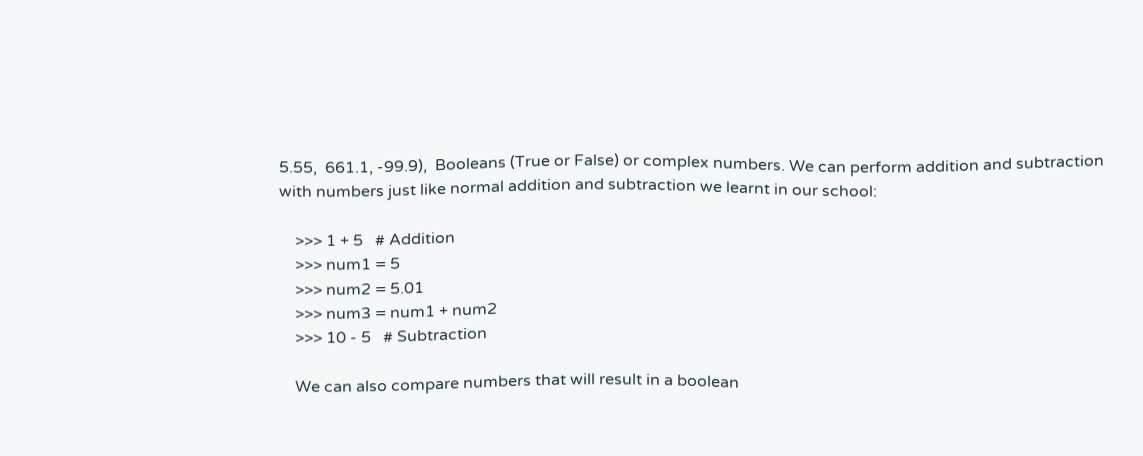5.55,  661.1, -99.9),  Booleans (True or False) or complex numbers. We can perform addition and subtraction with numbers just like normal addition and subtraction we learnt in our school:

    >>> 1 + 5   # Addition
    >>> num1 = 5
    >>> num2 = 5.01
    >>> num3 = num1 + num2
    >>> 10 - 5   # Subtraction

    We can also compare numbers that will result in a boolean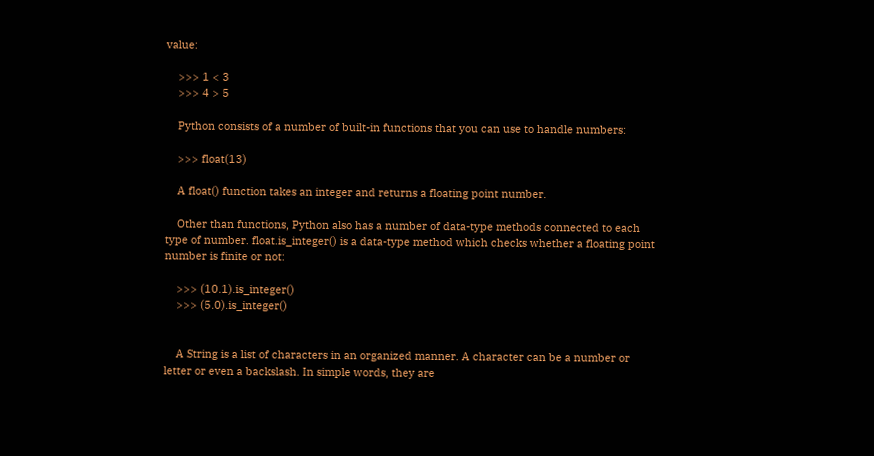value:

    >>> 1 < 3
    >>> 4 > 5

    Python consists of a number of built-in functions that you can use to handle numbers:

    >>> float(13)

    A float() function takes an integer and returns a floating point number.

    Other than functions, Python also has a number of data-type methods connected to each type of number. float.is_integer() is a data-type method which checks whether a floating point number is finite or not:

    >>> (10.1).is_integer()
    >>> (5.0).is_integer()


    A String is a list of characters in an organized manner. A character can be a number or letter or even a backslash. In simple words, they are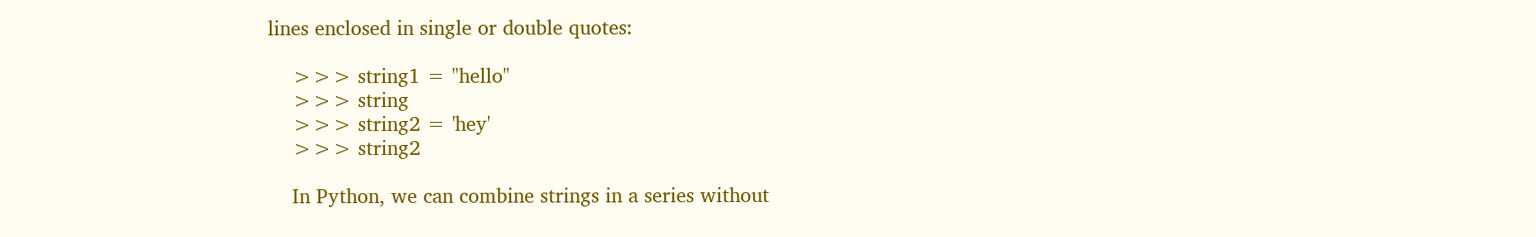lines enclosed in single or double quotes:

    >>> string1 = "hello"
    >>> string
    >>> string2 = 'hey'
    >>> string2

    In Python, we can combine strings in a series without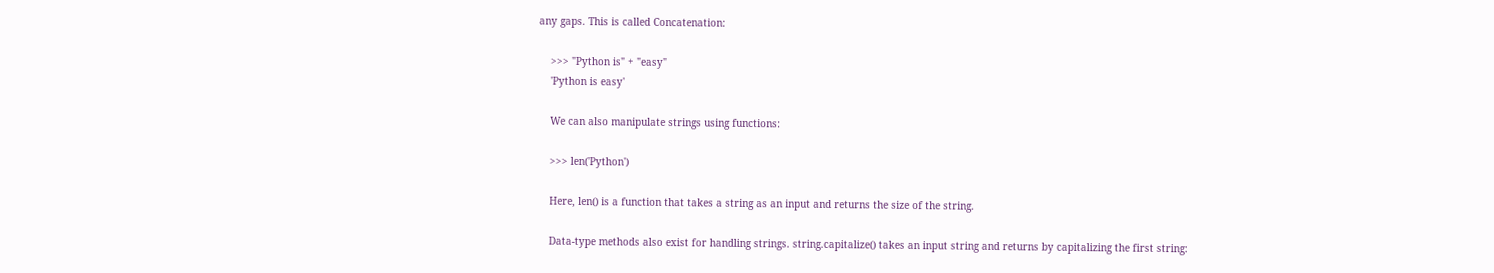any gaps. This is called Concatenation:

    >>> "Python is" + "easy"
    'Python is easy'

    We can also manipulate strings using functions:

    >>> len('Python')

    Here, len() is a function that takes a string as an input and returns the size of the string.

    Data-type methods also exist for handling strings. string.capitalize() takes an input string and returns by capitalizing the first string: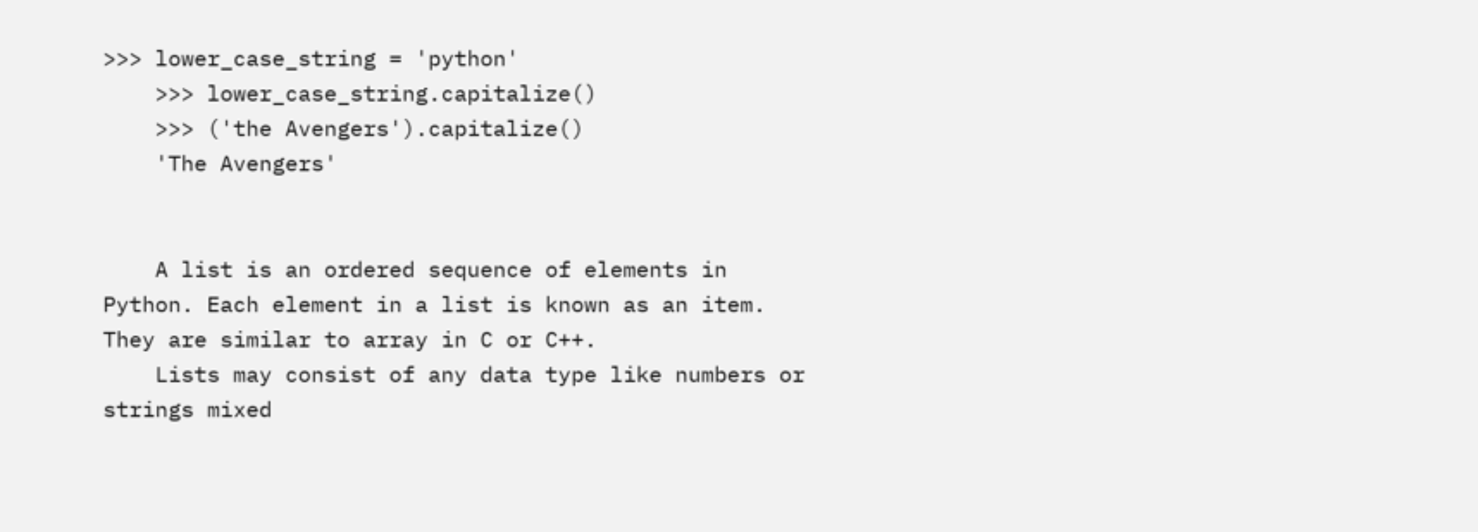>>> lower_case_string = 'python'
    >>> lower_case_string.capitalize()
    >>> ('the Avengers').capitalize()
    'The Avengers'


    A list is an ordered sequence of elements in Python. Each element in a list is known as an item. They are similar to array in C or C++.
    Lists may consist of any data type like numbers or strings mixed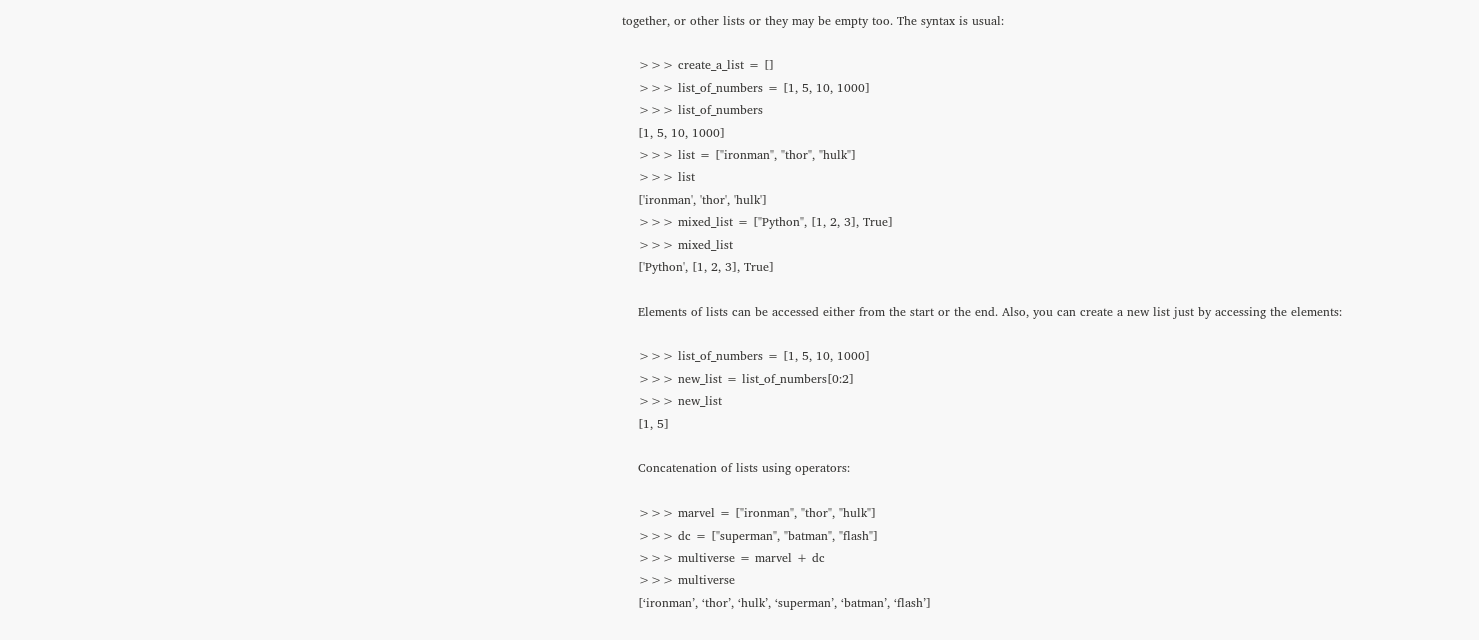together, or other lists or they may be empty too. The syntax is usual:

    >>> create_a_list = []
    >>> list_of_numbers = [1, 5, 10, 1000]
    >>> list_of_numbers
    [1, 5, 10, 1000]
    >>> list = ["ironman", "thor", "hulk"]
    >>> list
    ['ironman', 'thor', 'hulk']
    >>> mixed_list = ["Python", [1, 2, 3], True]
    >>> mixed_list
    ['Python', [1, 2, 3], True]

    Elements of lists can be accessed either from the start or the end. Also, you can create a new list just by accessing the elements:

    >>> list_of_numbers = [1, 5, 10, 1000]
    >>> new_list = list_of_numbers[0:2]
    >>> new_list
    [1, 5]

    Concatenation of lists using operators:

    >>> marvel = ["ironman", "thor", "hulk"]
    >>> dc = ["superman", "batman", "flash"]
    >>> multiverse = marvel + dc
    >>> multiverse
    [‘ironman’, ‘thor’, ‘hulk’, ‘superman’, ‘batman’, ‘flash’]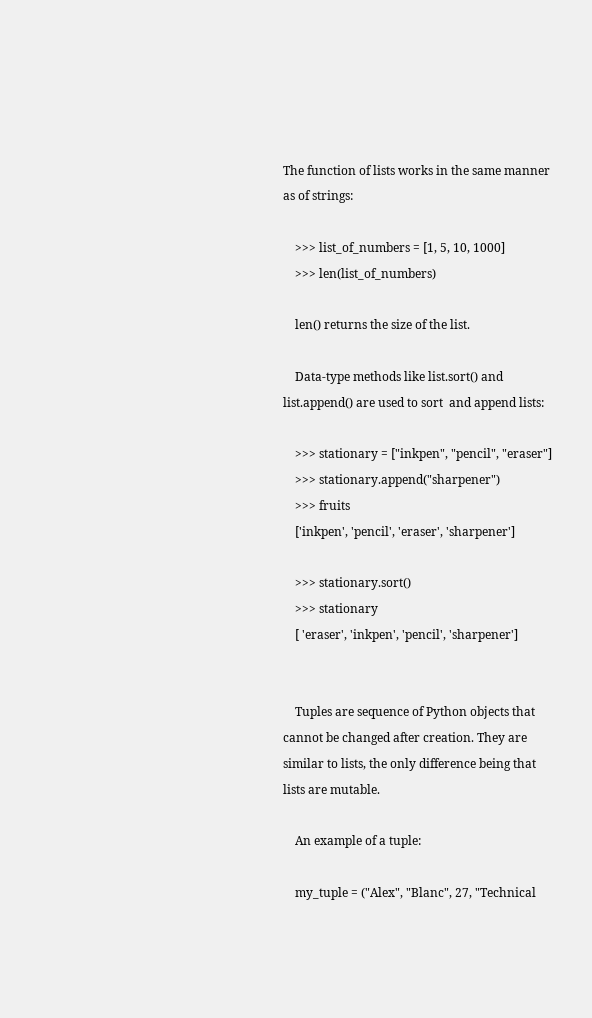The function of lists works in the same manner as of strings:

    >>> list_of_numbers = [1, 5, 10, 1000]
    >>> len(list_of_numbers)

    len() returns the size of the list.

    Data-type methods like list.sort() and list.append() are used to sort  and append lists:

    >>> stationary = ["inkpen", "pencil", "eraser"]
    >>> stationary.append("sharpener")
    >>> fruits
    ['inkpen', 'pencil', 'eraser', 'sharpener']

    >>> stationary.sort()
    >>> stationary
    [ 'eraser', 'inkpen', 'pencil', 'sharpener']


    Tuples are sequence of Python objects that cannot be changed after creation. They are similar to lists, the only difference being that lists are mutable.

    An example of a tuple:

    my_tuple = ("Alex", "Blanc", 27, "Technical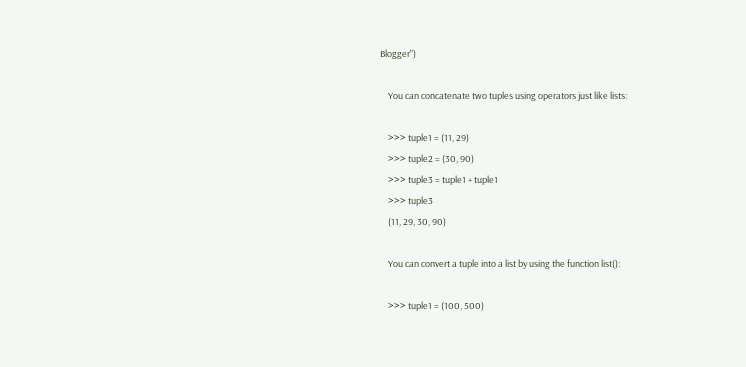Blogger")

    You can concatenate two tuples using operators just like lists:

    >>> tuple1 = (11, 29)
    >>> tuple2 = (30, 90)
    >>> tuple3 = tuple1 + tuple1
    >>> tuple3
    (11, 29, 30, 90)

    You can convert a tuple into a list by using the function list():

    >>> tuple1 = (100, 500)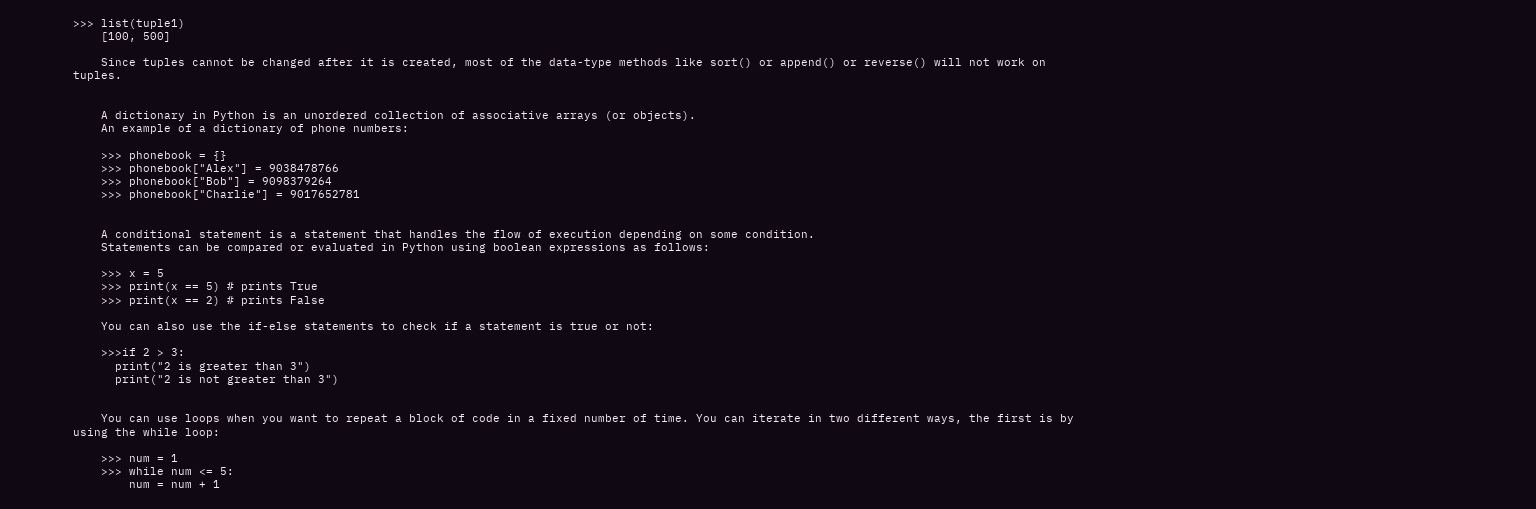>>> list(tuple1)
    [100, 500]

    Since tuples cannot be changed after it is created, most of the data-type methods like sort() or append() or reverse() will not work on tuples.


    A dictionary in Python is an unordered collection of associative arrays (or objects).
    An example of a dictionary of phone numbers:

    >>> phonebook = {}
    >>> phonebook["Alex"] = 9038478766
    >>> phonebook["Bob"] = 9098379264
    >>> phonebook["Charlie"] = 9017652781


    A conditional statement is a statement that handles the flow of execution depending on some condition.
    Statements can be compared or evaluated in Python using boolean expressions as follows:

    >>> x = 5
    >>> print(x == 5) # prints True
    >>> print(x == 2) # prints False

    You can also use the if-else statements to check if a statement is true or not:

    >>>if 2 > 3:
      print("2 is greater than 3")
      print("2 is not greater than 3")


    You can use loops when you want to repeat a block of code in a fixed number of time. You can iterate in two different ways, the first is by using the while loop:

    >>> num = 1
    >>> while num <= 5:
        num = num + 1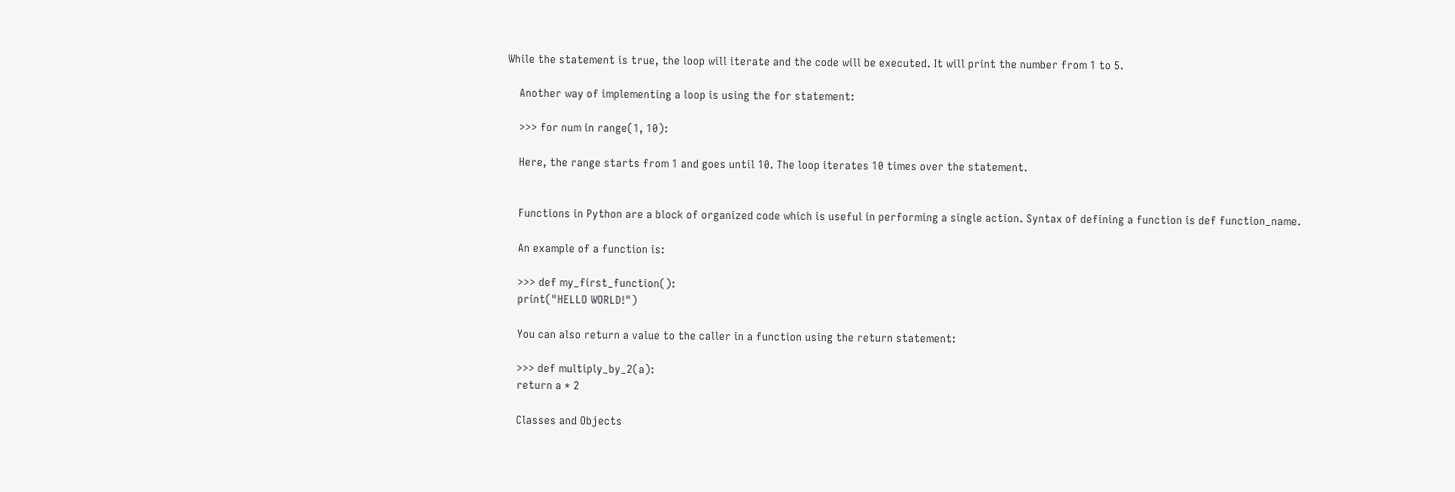While the statement is true, the loop will iterate and the code will be executed. It will print the number from 1 to 5.

    Another way of implementing a loop is using the for statement:

    >>> for num in range(1, 10):

    Here, the range starts from 1 and goes until 10. The loop iterates 10 times over the statement.


    Functions in Python are a block of organized code which is useful in performing a single action. Syntax of defining a function is def function_name.

    An example of a function is:

    >>> def my_first_function():
    print("HELLO WORLD!")

    You can also return a value to the caller in a function using the return statement:

    >>> def multiply_by_2(a):
    return a * 2

    Classes and Objects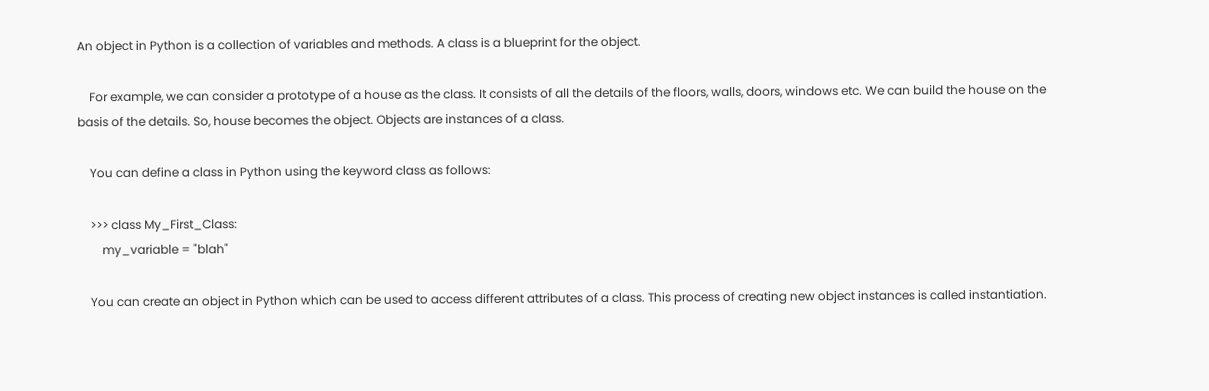An object in Python is a collection of variables and methods. A class is a blueprint for the object.

    For example, we can consider a prototype of a house as the class. It consists of all the details of the floors, walls, doors, windows etc. We can build the house on the basis of the details. So, house becomes the object. Objects are instances of a class.

    You can define a class in Python using the keyword class as follows:

    >>> class My_First_Class:
        my_variable = "blah"

    You can create an object in Python which can be used to access different attributes of a class. This process of creating new object instances is called instantiation.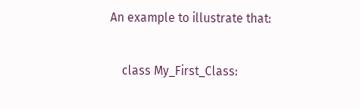An example to illustrate that:

    class My_First_Class: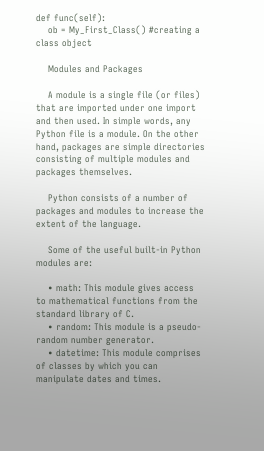def func(self):
    ob = My_First_Class() #creating a class object

    Modules and Packages

    A module is a single file (or files) that are imported under one import and then used. In simple words, any Python file is a module. On the other hand, packages are simple directories consisting of multiple modules and packages themselves.

    Python consists of a number of packages and modules to increase the extent of the language.

    Some of the useful built-in Python modules are:

    • math: This module gives access to mathematical functions from the standard library of C.
    • random: This module is a pseudo-random number generator.
    • datetime: This module comprises of classes by which you can manipulate dates and times.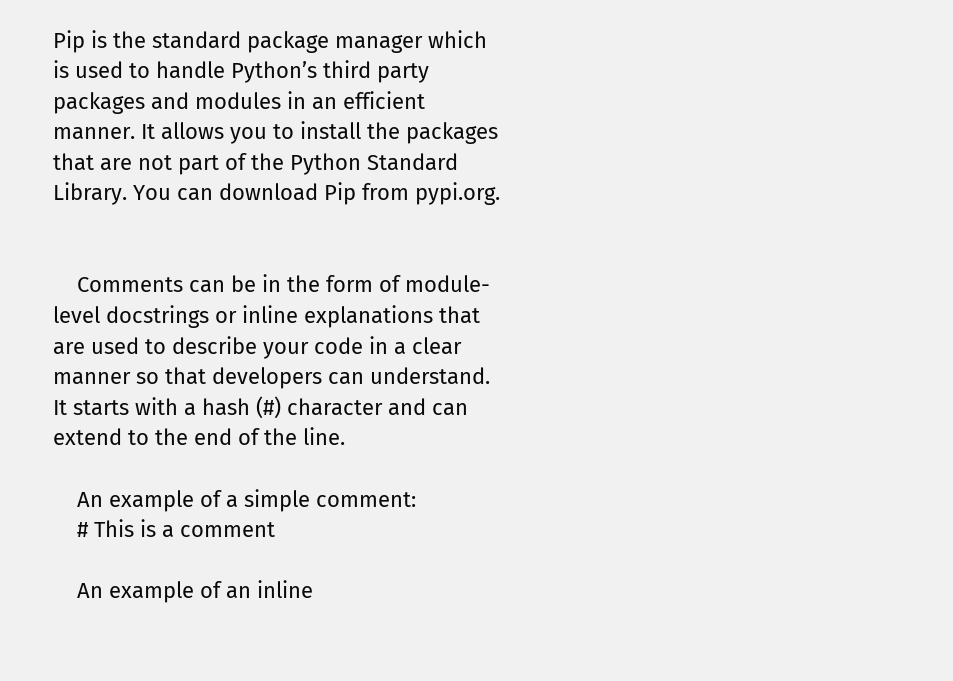Pip is the standard package manager which is used to handle Python’s third party packages and modules in an efficient manner. It allows you to install the packages that are not part of the Python Standard Library. You can download Pip from pypi.org.


    Comments can be in the form of module-level docstrings or inline explanations that are used to describe your code in a clear manner so that developers can understand. It starts with a hash (#) character and can extend to the end of the line.

    An example of a simple comment:
    # This is a comment

    An example of an inline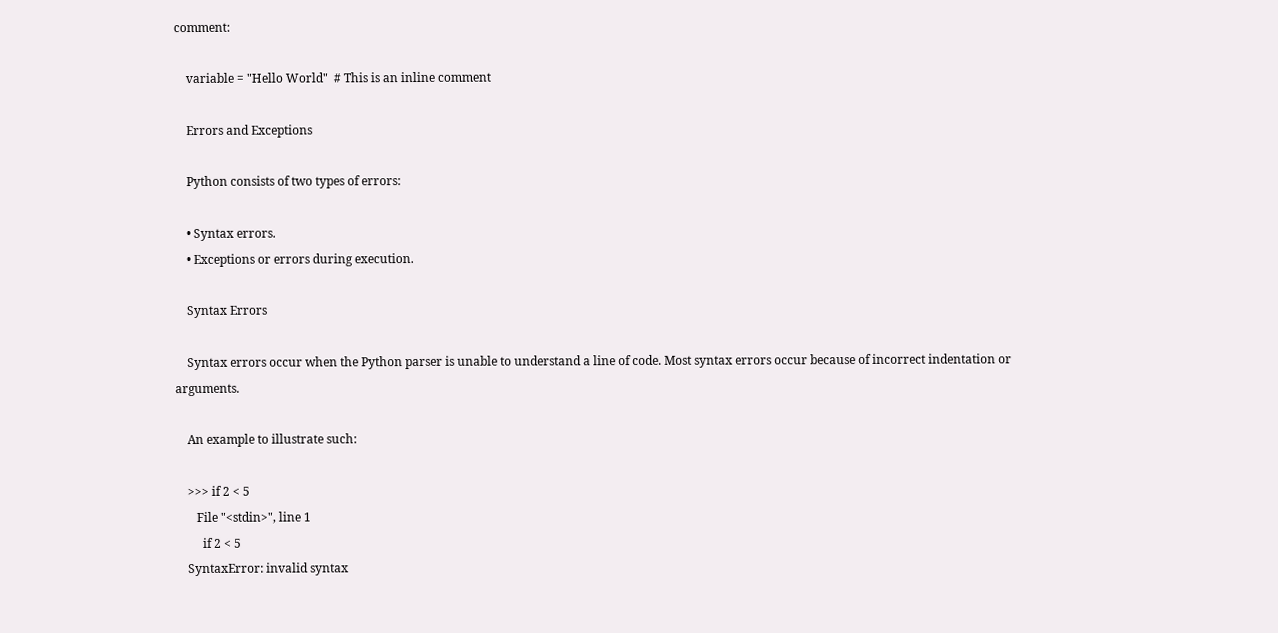comment:

    variable = "Hello World"  # This is an inline comment

    Errors and Exceptions

    Python consists of two types of errors:

    • Syntax errors.
    • Exceptions or errors during execution.

    Syntax Errors

    Syntax errors occur when the Python parser is unable to understand a line of code. Most syntax errors occur because of incorrect indentation or arguments.

    An example to illustrate such:

    >>> if 2 < 5
       File "<stdin>", line 1
         if 2 < 5
    SyntaxError: invalid syntax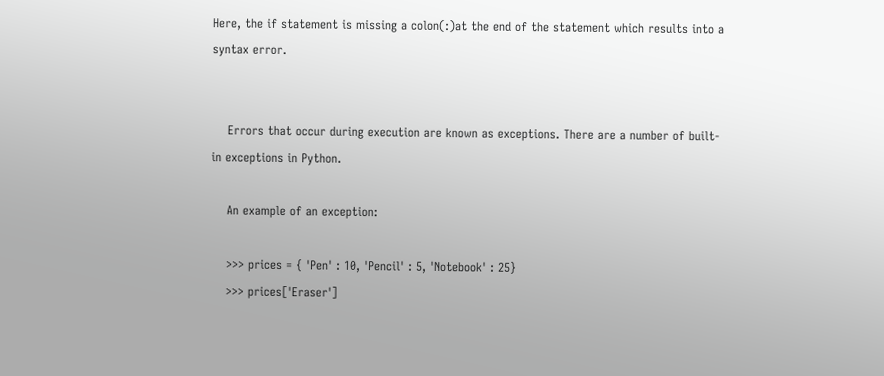Here, the if statement is missing a colon(:)at the end of the statement which results into a syntax error.


    Errors that occur during execution are known as exceptions. There are a number of built-in exceptions in Python.

    An example of an exception:

    >>> prices = { 'Pen' : 10, 'Pencil' : 5, 'Notebook' : 25}
    >>> prices['Eraser']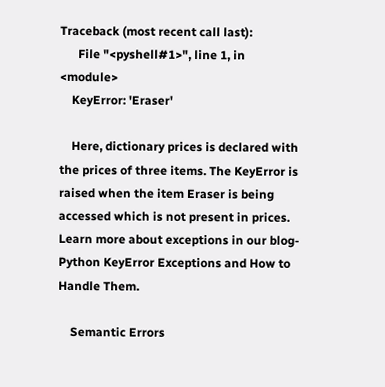Traceback (most recent call last):
      File "<pyshell#1>", line 1, in <module>
    KeyError: 'Eraser'

    Here, dictionary prices is declared with the prices of three items. The KeyError is raised when the item Eraser is being accessed which is not present in prices. Learn more about exceptions in our blog- Python KeyError Exceptions and How to Handle Them.

    Semantic Errors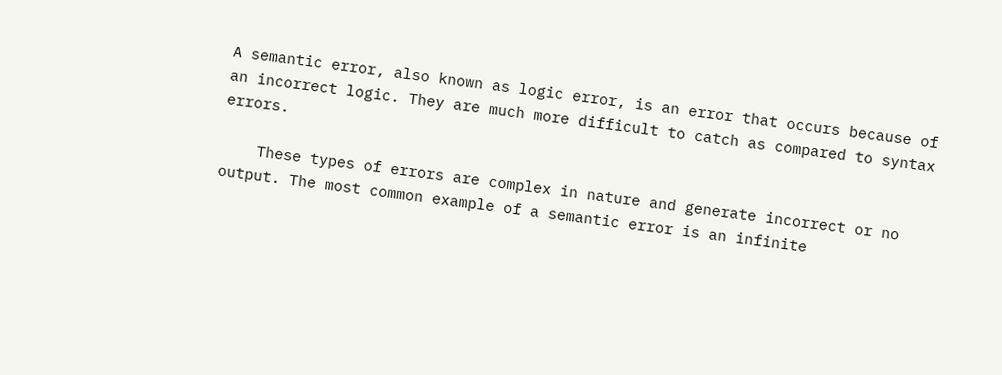A semantic error, also known as logic error, is an error that occurs because of an incorrect logic. They are much more difficult to catch as compared to syntax errors.

    These types of errors are complex in nature and generate incorrect or no output. The most common example of a semantic error is an infinite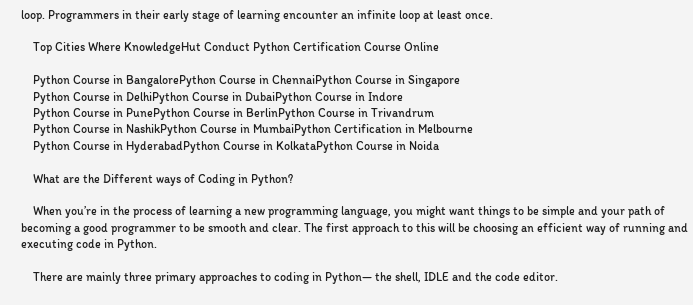loop. Programmers in their early stage of learning encounter an infinite loop at least once.

    Top Cities Where KnowledgeHut Conduct Python Certification Course Online

    Python Course in BangalorePython Course in ChennaiPython Course in Singapore
    Python Course in DelhiPython Course in DubaiPython Course in Indore
    Python Course in PunePython Course in BerlinPython Course in Trivandrum
    Python Course in NashikPython Course in MumbaiPython Certification in Melbourne
    Python Course in HyderabadPython Course in KolkataPython Course in Noida

    What are the Different ways of Coding in Python?

    When you’re in the process of learning a new programming language, you might want things to be simple and your path of becoming a good programmer to be smooth and clear. The first approach to this will be choosing an efficient way of running and executing code in Python.

    There are mainly three primary approaches to coding in Python— the shell, IDLE and the code editor.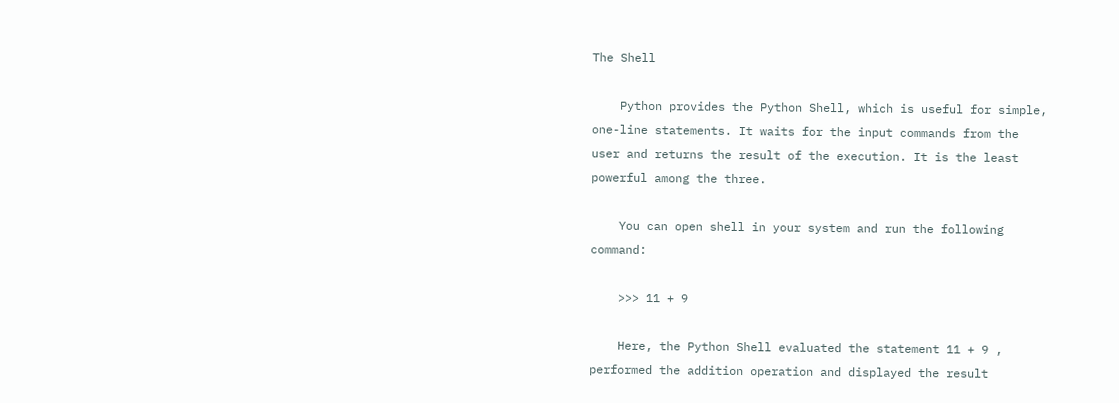The Shell

    Python provides the Python Shell, which is useful for simple, one-line statements. It waits for the input commands from the user and returns the result of the execution. It is the least powerful among the three.

    You can open shell in your system and run the following command:

    >>> 11 + 9

    Here, the Python Shell evaluated the statement 11 + 9 , performed the addition operation and displayed the result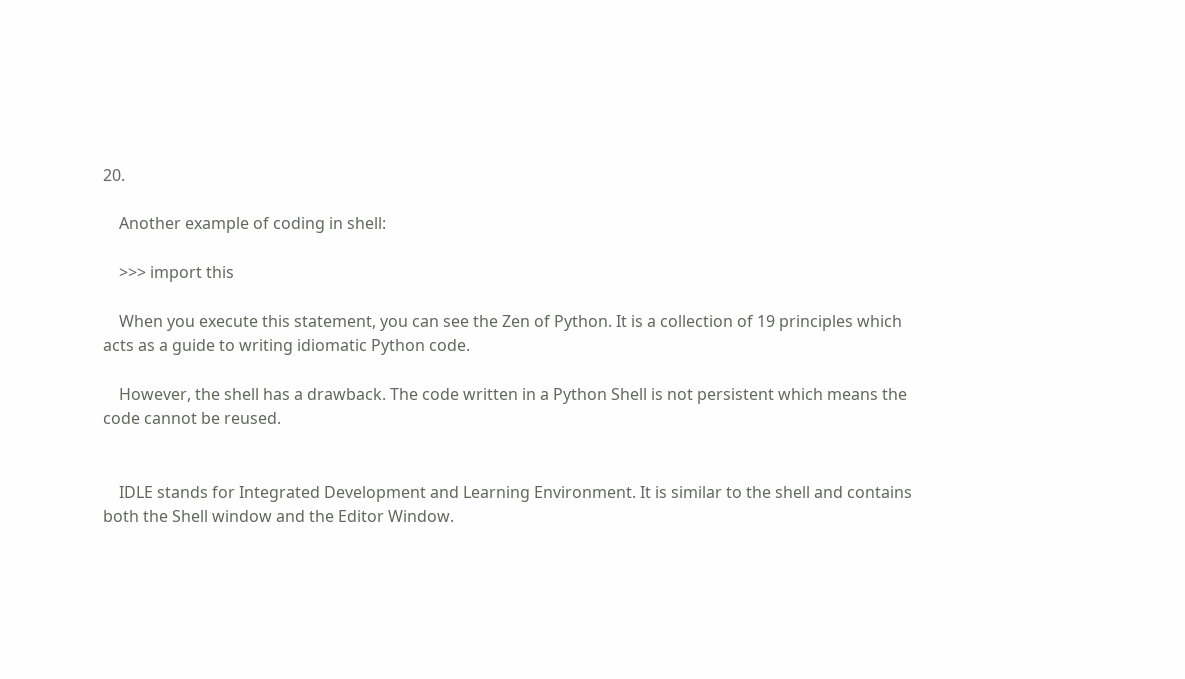20.

    Another example of coding in shell:

    >>> import this

    When you execute this statement, you can see the Zen of Python. It is a collection of 19 principles which acts as a guide to writing idiomatic Python code.

    However, the shell has a drawback. The code written in a Python Shell is not persistent which means the code cannot be reused.


    IDLE stands for Integrated Development and Learning Environment. It is similar to the shell and contains both the Shell window and the Editor Window.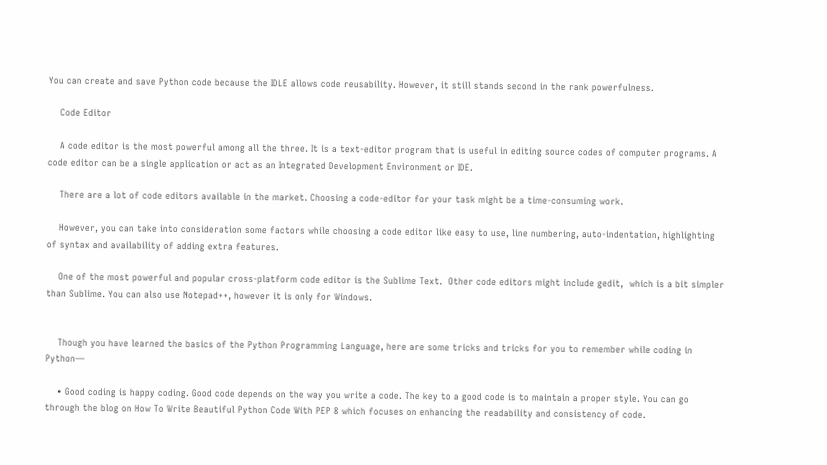You can create and save Python code because the IDLE allows code reusability. However, it still stands second in the rank powerfulness.

    Code Editor

    A code editor is the most powerful among all the three. It is a text-editor program that is useful in editing source codes of computer programs. A code editor can be a single application or act as an Integrated Development Environment or IDE.

    There are a lot of code editors available in the market. Choosing a code-editor for your task might be a time-consuming work.

    However, you can take into consideration some factors while choosing a code editor like easy to use, line numbering, auto-indentation, highlighting of syntax and availability of adding extra features.

    One of the most powerful and popular cross-platform code editor is the Sublime Text.  Other code editors might include gedit,  which is a bit simpler than Sublime. You can also use Notepad++, however it is only for Windows.


    Though you have learned the basics of the Python Programming Language, here are some tricks and tricks for you to remember while coding in Python—

    • Good coding is happy coding. Good code depends on the way you write a code. The key to a good code is to maintain a proper style. You can go through the blog on How To Write Beautiful Python Code With PEP 8 which focuses on enhancing the readability and consistency of code.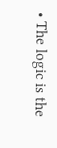• The logic is the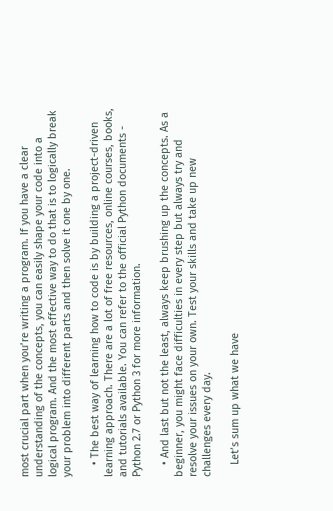most crucial part when you’re writing a program. If you have a clear understanding of the concepts, you can easily shape your code into a logical program. And the most effective way to do that is to logically break your problem into different parts and then solve it one by one.

    • The best way of learning how to code is by building a project-driven learning approach. There are a lot of free resources, online courses, books, and tutorials available. You can refer to the official Python documents - Python 2.7 or Python 3 for more information.

    • And last but not the least, always keep brushing up the concepts. As a beginner, you might face difficulties in every step but always try and resolve your issues on your own. Test your skills and take up new challenges every day.

    Let’s sum up what we have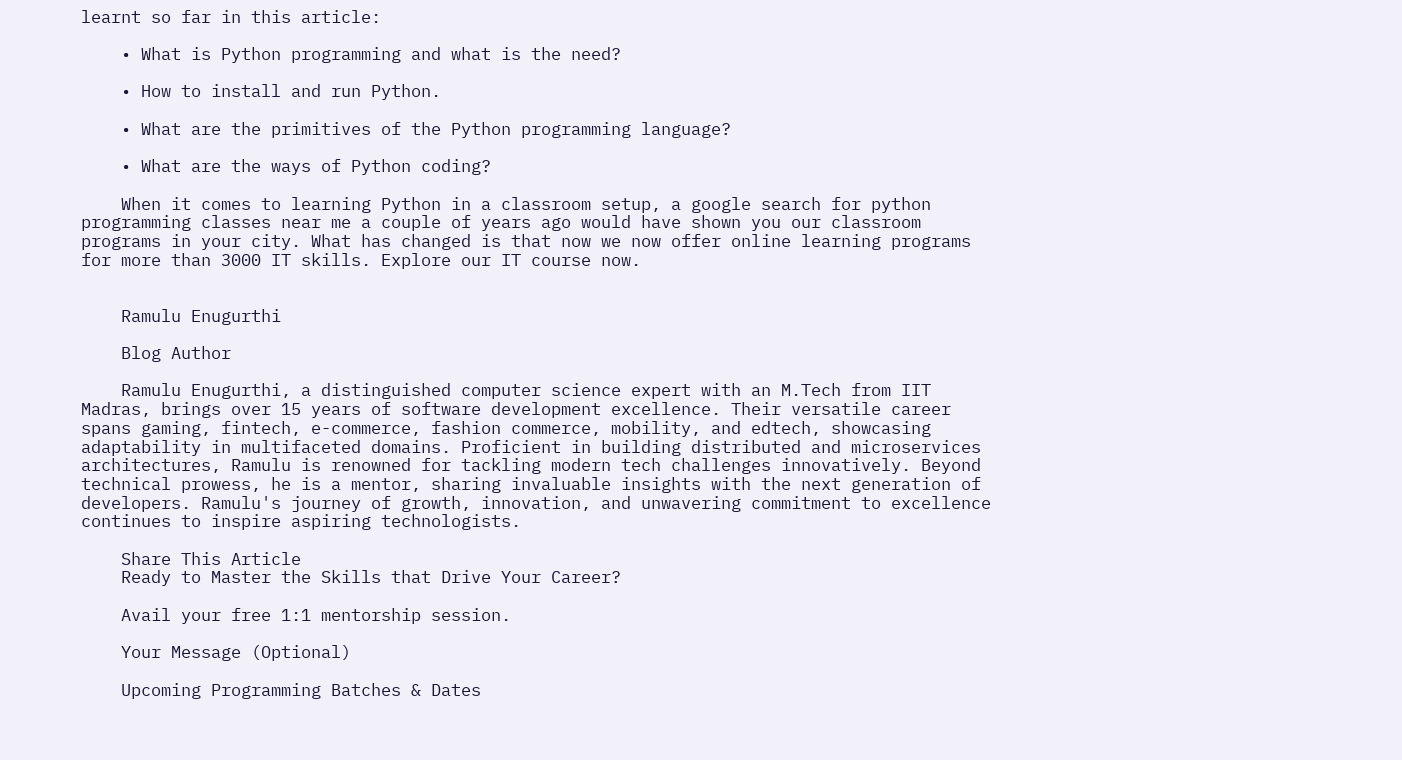learnt so far in this article:

    • What is Python programming and what is the need?

    • How to install and run Python.

    • What are the primitives of the Python programming language?

    • What are the ways of Python coding?

    When it comes to learning Python in a classroom setup, a google search for python programming classes near me a couple of years ago would have shown you our classroom programs in your city. What has changed is that now we now offer online learning programs for more than 3000 IT skills. Explore our IT course now.


    Ramulu Enugurthi

    Blog Author

    Ramulu Enugurthi, a distinguished computer science expert with an M.Tech from IIT Madras, brings over 15 years of software development excellence. Their versatile career spans gaming, fintech, e-commerce, fashion commerce, mobility, and edtech, showcasing adaptability in multifaceted domains. Proficient in building distributed and microservices architectures, Ramulu is renowned for tackling modern tech challenges innovatively. Beyond technical prowess, he is a mentor, sharing invaluable insights with the next generation of developers. Ramulu's journey of growth, innovation, and unwavering commitment to excellence continues to inspire aspiring technologists.

    Share This Article
    Ready to Master the Skills that Drive Your Career?

    Avail your free 1:1 mentorship session.

    Your Message (Optional)

    Upcoming Programming Batches & Dates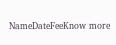NameDateFeeKnow more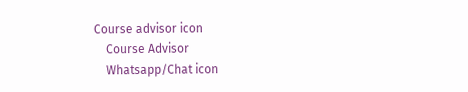Course advisor icon
    Course Advisor
    Whatsapp/Chat icon